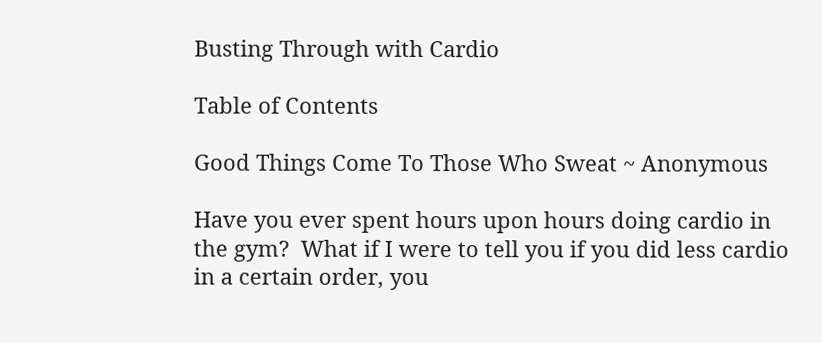Busting Through with Cardio

Table of Contents

Good Things Come To Those Who Sweat ~ Anonymous

Have you ever spent hours upon hours doing cardio in the gym?  What if I were to tell you if you did less cardio in a certain order, you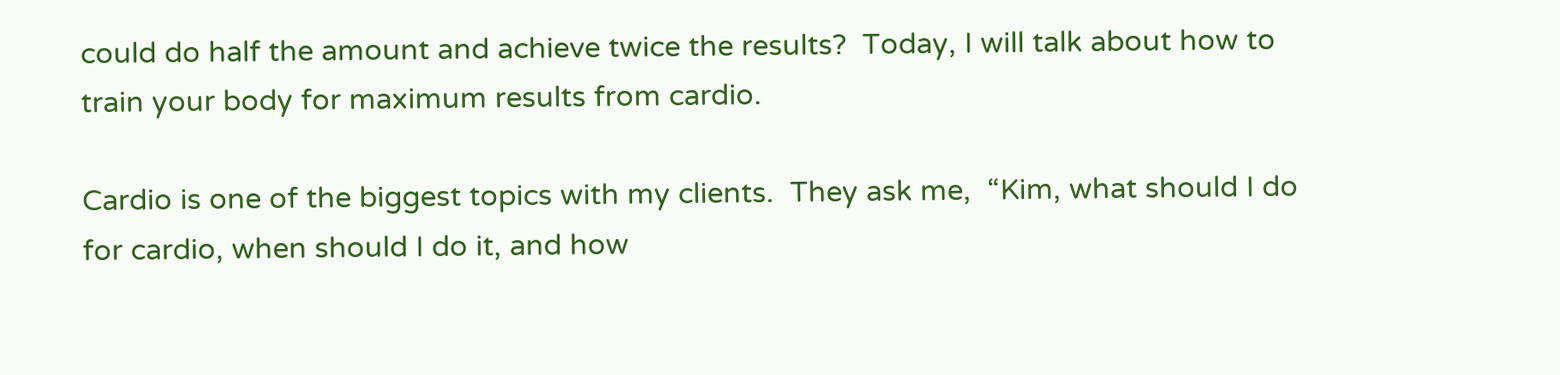could do half the amount and achieve twice the results?  Today, I will talk about how to train your body for maximum results from cardio.

Cardio is one of the biggest topics with my clients.  They ask me,  “Kim, what should I do for cardio, when should I do it, and how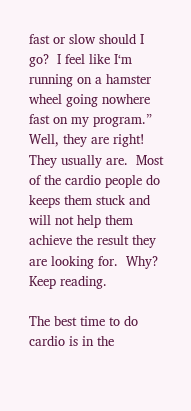fast or slow should I go?  I feel like I‘m running on a hamster wheel going nowhere fast on my program.”  Well, they are right!  They usually are.  Most of the cardio people do keeps them stuck and will not help them achieve the result they are looking for.  Why?  Keep reading.

The best time to do cardio is in the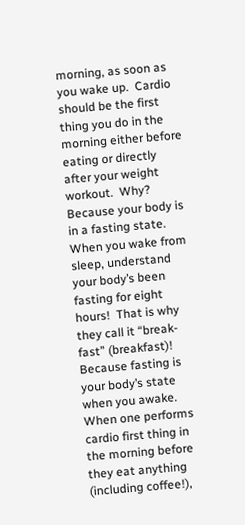morning, as soon as you wake up.  Cardio should be the first thing you do in the morning either before eating or directly after your weight workout.  Why?  Because your body is in a fasting state.  When you wake from sleep, understand your body’s been fasting for eight hours!  That is why they call it “break-fast” (breakfast)!  Because fasting is your body’s state when you awake.  When one performs cardio first thing in the morning before they eat anything (including coffee!),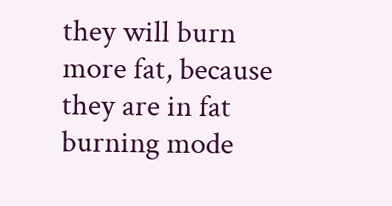they will burn more fat, because they are in fat burning mode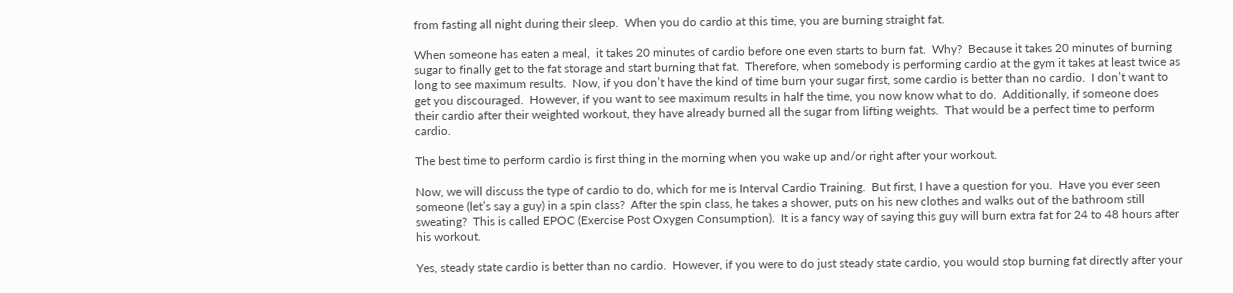from fasting all night during their sleep.  When you do cardio at this time, you are burning straight fat.

When someone has eaten a meal,  it takes 20 minutes of cardio before one even starts to burn fat.  Why?  Because it takes 20 minutes of burning sugar to finally get to the fat storage and start burning that fat.  Therefore, when somebody is performing cardio at the gym it takes at least twice as long to see maximum results.  Now, if you don’t have the kind of time burn your sugar first, some cardio is better than no cardio.  I don’t want to get you discouraged.  However, if you want to see maximum results in half the time, you now know what to do.  Additionally, if someone does their cardio after their weighted workout, they have already burned all the sugar from lifting weights.  That would be a perfect time to perform cardio.

The best time to perform cardio is first thing in the morning when you wake up and/or right after your workout.

Now, we will discuss the type of cardio to do, which for me is Interval Cardio Training.  But first, I have a question for you.  Have you ever seen someone (let’s say a guy) in a spin class?  After the spin class, he takes a shower, puts on his new clothes and walks out of the bathroom still sweating?  This is called EPOC (Exercise Post Oxygen Consumption).  It is a fancy way of saying this guy will burn extra fat for 24 to 48 hours after his workout.

Yes, steady state cardio is better than no cardio.  However, if you were to do just steady state cardio, you would stop burning fat directly after your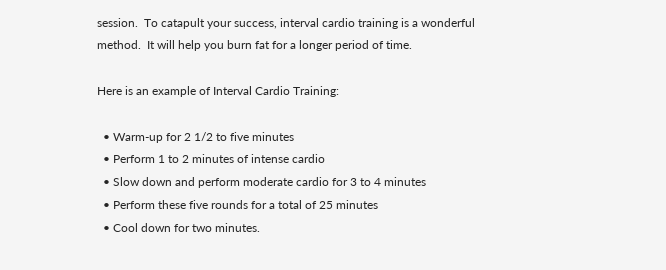session.  To catapult your success, interval cardio training is a wonderful method.  It will help you burn fat for a longer period of time.

Here is an example of Interval Cardio Training:

  • Warm-up for 2 1/2 to five minutes
  • Perform 1 to 2 minutes of intense cardio
  • Slow down and perform moderate cardio for 3 to 4 minutes
  • Perform these five rounds for a total of 25 minutes
  • Cool down for two minutes.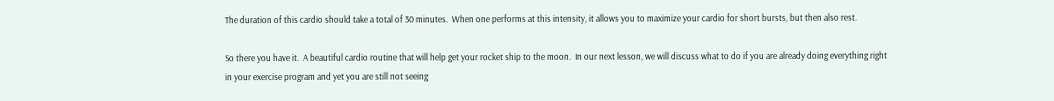The duration of this cardio should take a total of 30 minutes.  When one performs at this intensity, it allows you to maximize your cardio for short bursts, but then also rest.

So there you have it.  A beautiful cardio routine that will help get your rocket ship to the moon.  In our next lesson, we will discuss what to do if you are already doing everything right in your exercise program and yet you are still not seeing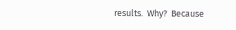results.  Why?  Because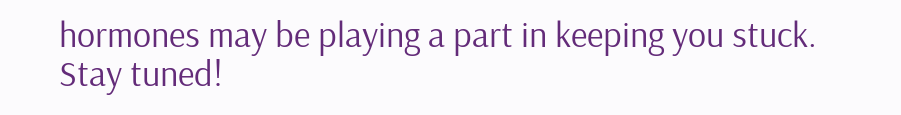hormones may be playing a part in keeping you stuck.  Stay tuned!